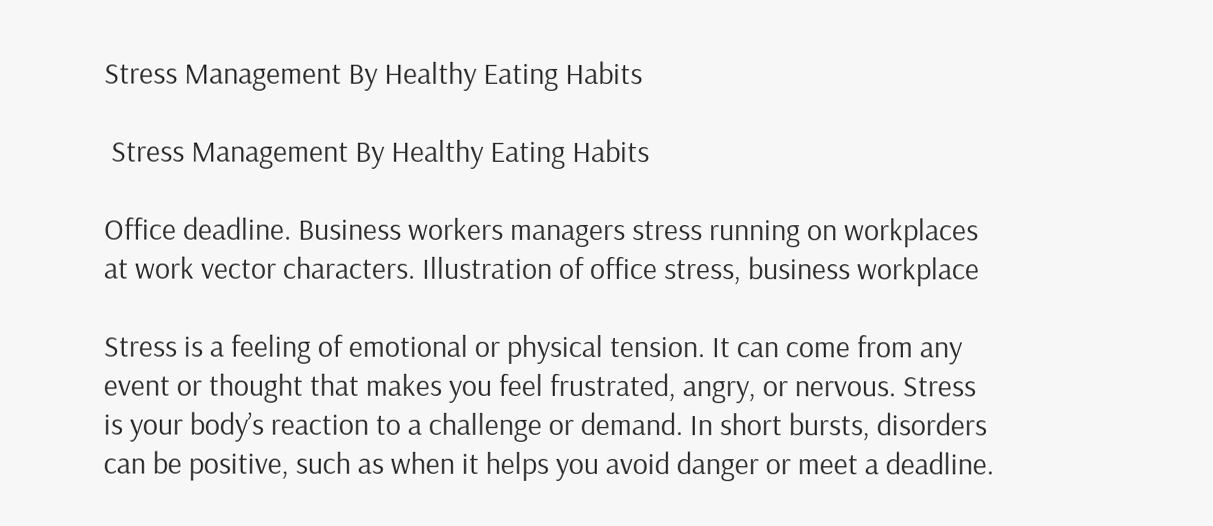Stress Management By Healthy Eating Habits

 Stress Management By Healthy Eating Habits

Office deadline. Business workers managers stress running on workplaces at work vector characters. Illustration of office stress, business workplace

Stress is a feeling of emotional or physical tension. It can come from any event or thought that makes you feel frustrated, angry, or nervous. Stress is your body’s reaction to a challenge or demand. In short bursts, disorders can be positive, such as when it helps you avoid danger or meet a deadline.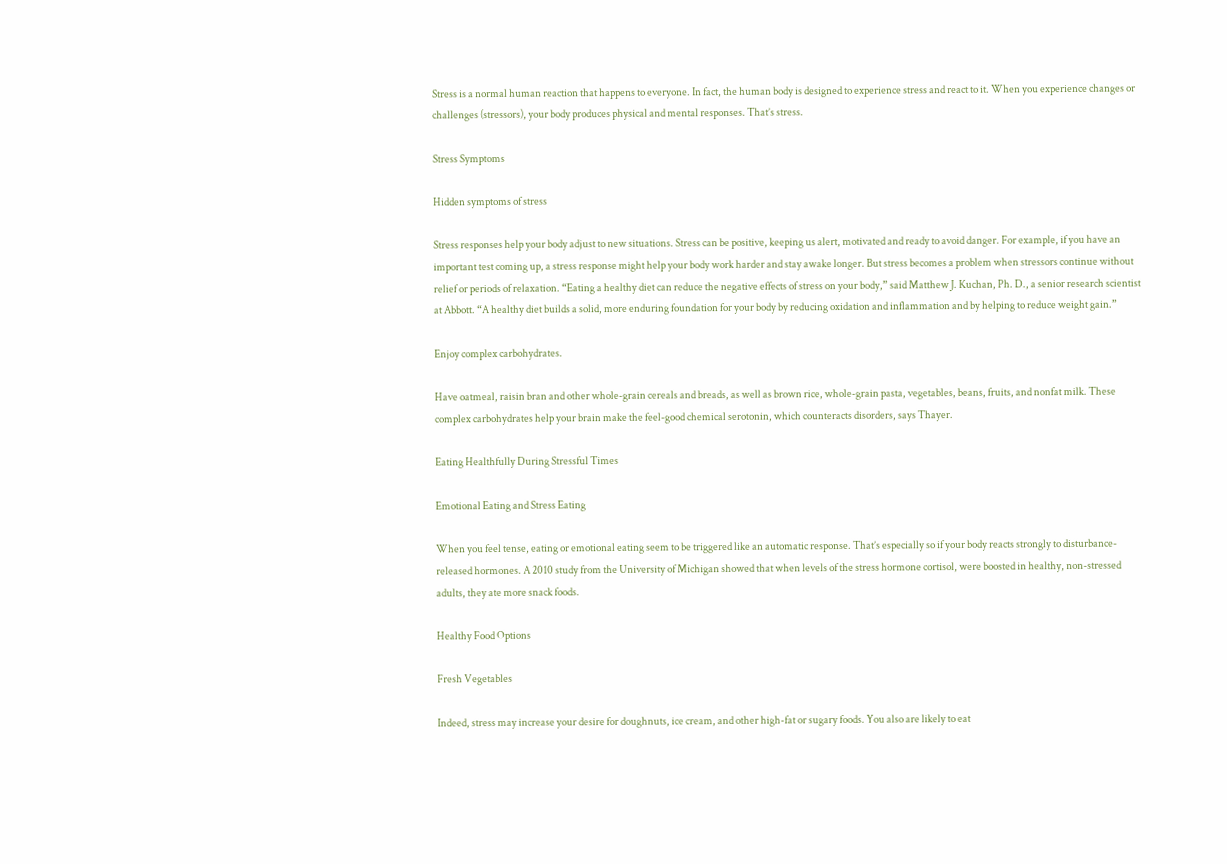Stress is a normal human reaction that happens to everyone. In fact, the human body is designed to experience stress and react to it. When you experience changes or challenges (stressors), your body produces physical and mental responses. That’s stress.

Stress Symptoms

Hidden symptoms of stress

Stress responses help your body adjust to new situations. Stress can be positive, keeping us alert, motivated and ready to avoid danger. For example, if you have an important test coming up, a stress response might help your body work harder and stay awake longer. But stress becomes a problem when stressors continue without relief or periods of relaxation. “Eating a healthy diet can reduce the negative effects of stress on your body,” said Matthew J. Kuchan, Ph. D., a senior research scientist at Abbott. “A healthy diet builds a solid, more enduring foundation for your body by reducing oxidation and inflammation and by helping to reduce weight gain.”

Enjoy complex carbohydrates.

Have oatmeal, raisin bran and other whole-grain cereals and breads, as well as brown rice, whole-grain pasta, vegetables, beans, fruits, and nonfat milk. These complex carbohydrates help your brain make the feel-good chemical serotonin, which counteracts disorders, says Thayer.

Eating Healthfully During Stressful Times

Emotional Eating and Stress Eating

When you feel tense, eating or emotional eating seem to be triggered like an automatic response. That’s especially so if your body reacts strongly to disturbance-released hormones. A 2010 study from the University of Michigan showed that when levels of the stress hormone cortisol, were boosted in healthy, non-stressed adults, they ate more snack foods.

Healthy Food Options

Fresh Vegetables

Indeed, stress may increase your desire for doughnuts, ice cream, and other high-fat or sugary foods. You also are likely to eat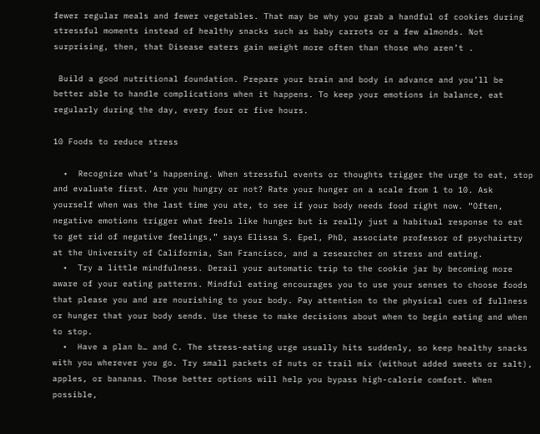fewer regular meals and fewer vegetables. That may be why you grab a handful of cookies during stressful moments instead of healthy snacks such as baby carrots or a few almonds. Not surprising, then, that Disease eaters gain weight more often than those who aren’t .

 Build a good nutritional foundation. Prepare your brain and body in advance and you’ll be better able to handle complications when it happens. To keep your emotions in balance, eat regularly during the day, every four or five hours.

10 Foods to reduce stress

  •  Recognize what’s happening. When stressful events or thoughts trigger the urge to eat, stop and evaluate first. Are you hungry or not? Rate your hunger on a scale from 1 to 10. Ask yourself when was the last time you ate, to see if your body needs food right now. “Often, negative emotions trigger what feels like hunger but is really just a habitual response to eat to get rid of negative feelings,” says Elissa S. Epel, PhD, associate professor of psychairtry  at the University of California, San Francisco, and a researcher on stress and eating.
  •  Try a little mindfulness. Derail your automatic trip to the cookie jar by becoming more aware of your eating patterns. Mindful eating encourages you to use your senses to choose foods that please you and are nourishing to your body. Pay attention to the physical cues of fullness or hunger that your body sends. Use these to make decisions about when to begin eating and when to stop.
  •  Have a plan b… and C. The stress-eating urge usually hits suddenly, so keep healthy snacks with you wherever you go. Try small packets of nuts or trail mix (without added sweets or salt), apples, or bananas. Those better options will help you bypass high-calorie comfort. When possible,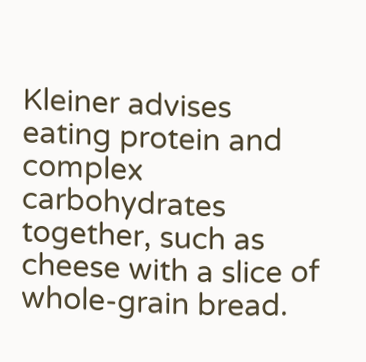Kleiner advises eating protein and complex carbohydrates together, such as cheese with a slice of whole-grain bread.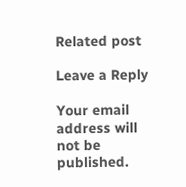Related post

Leave a Reply

Your email address will not be published.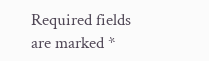Required fields are marked *